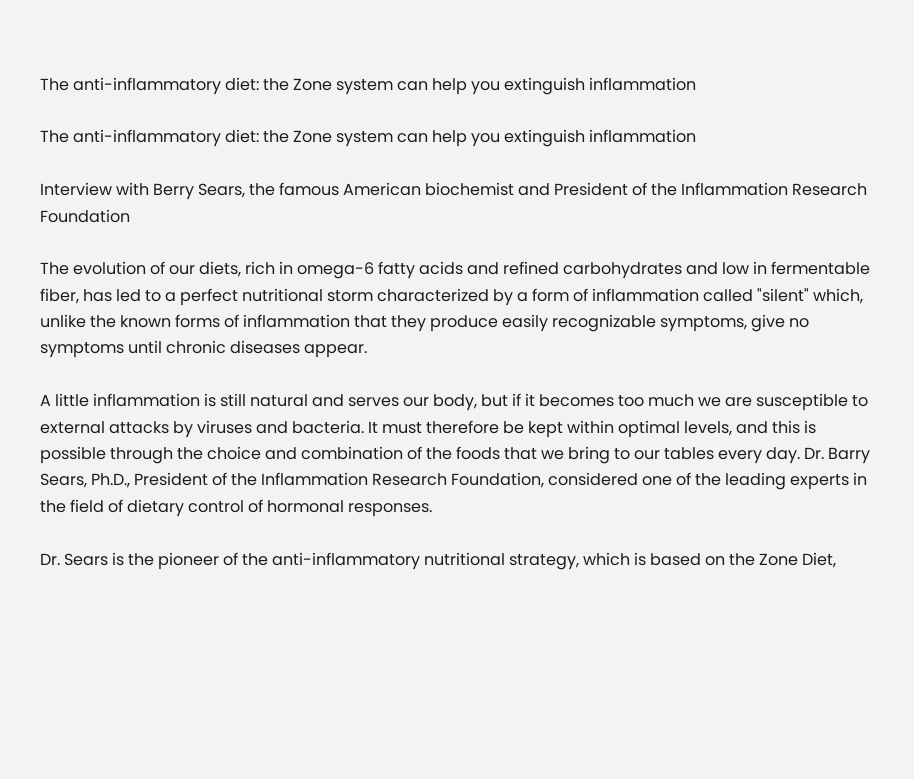The anti-inflammatory diet: the Zone system can help you extinguish inflammation

The anti-inflammatory diet: the Zone system can help you extinguish inflammation

Interview with Berry Sears, the famous American biochemist and President of the Inflammation Research Foundation

The evolution of our diets, rich in omega-6 fatty acids and refined carbohydrates and low in fermentable fiber, has led to a perfect nutritional storm characterized by a form of inflammation called "silent" which, unlike the known forms of inflammation that they produce easily recognizable symptoms, give no symptoms until chronic diseases appear.

A little inflammation is still natural and serves our body, but if it becomes too much we are susceptible to external attacks by viruses and bacteria. It must therefore be kept within optimal levels, and this is possible through the choice and combination of the foods that we bring to our tables every day. Dr. Barry Sears, Ph.D., President of the Inflammation Research Foundation, considered one of the leading experts in the field of dietary control of hormonal responses.

Dr. Sears is the pioneer of the anti-inflammatory nutritional strategy, which is based on the Zone Diet,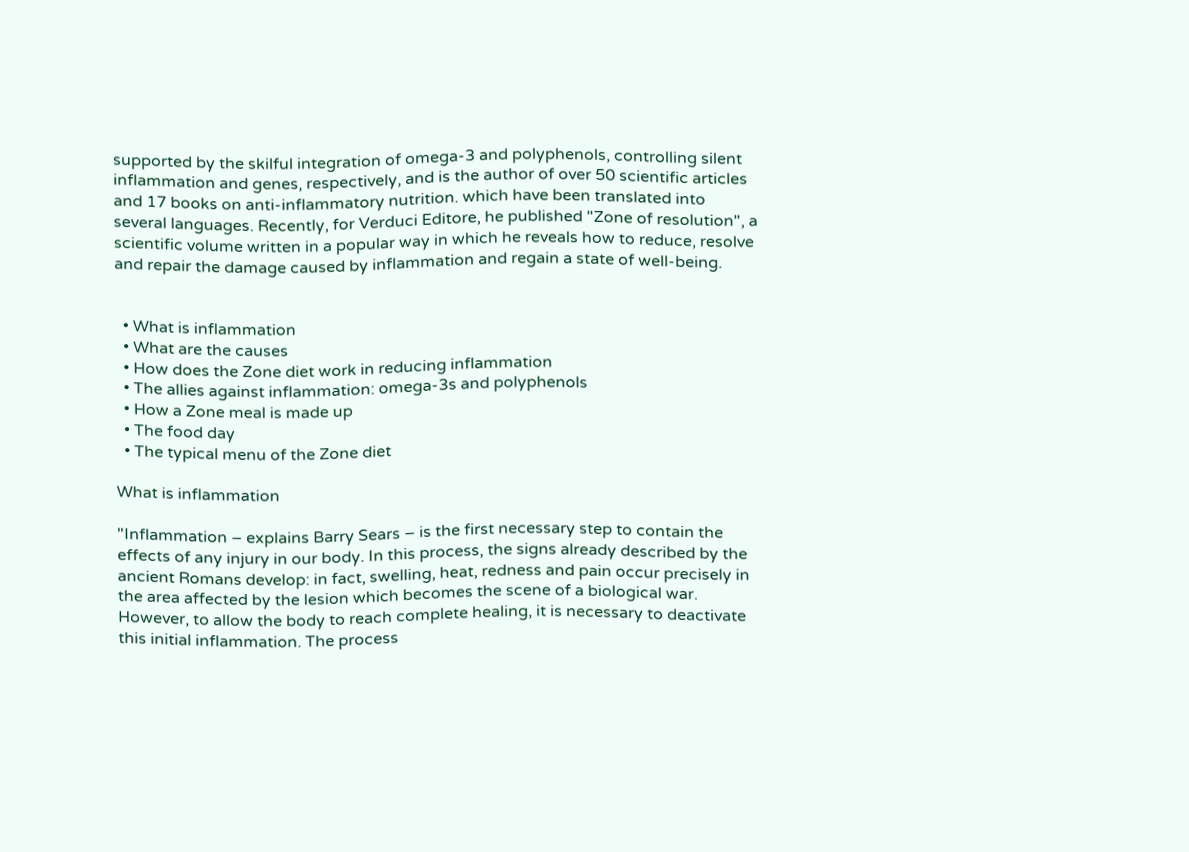supported by the skilful integration of omega-3 and polyphenols, controlling silent inflammation and genes, respectively, and is the author of over 50 scientific articles and 17 books on anti-inflammatory nutrition. which have been translated into several languages. Recently, for Verduci Editore, he published "Zone of resolution", a scientific volume written in a popular way in which he reveals how to reduce, resolve and repair the damage caused by inflammation and regain a state of well-being.


  • What is inflammation
  • What are the causes
  • How does the Zone diet work in reducing inflammation
  • The allies against inflammation: omega-3s and polyphenols
  • How a Zone meal is made up
  • The food day
  • The typical menu of the Zone diet

What is inflammation

"Inflammation – explains Barry Sears – is the first necessary step to contain the effects of any injury in our body. In this process, the signs already described by the ancient Romans develop: in fact, swelling, heat, redness and pain occur precisely in the area affected by the lesion which becomes the scene of a biological war. However, to allow the body to reach complete healing, it is necessary to deactivate this initial inflammation. The process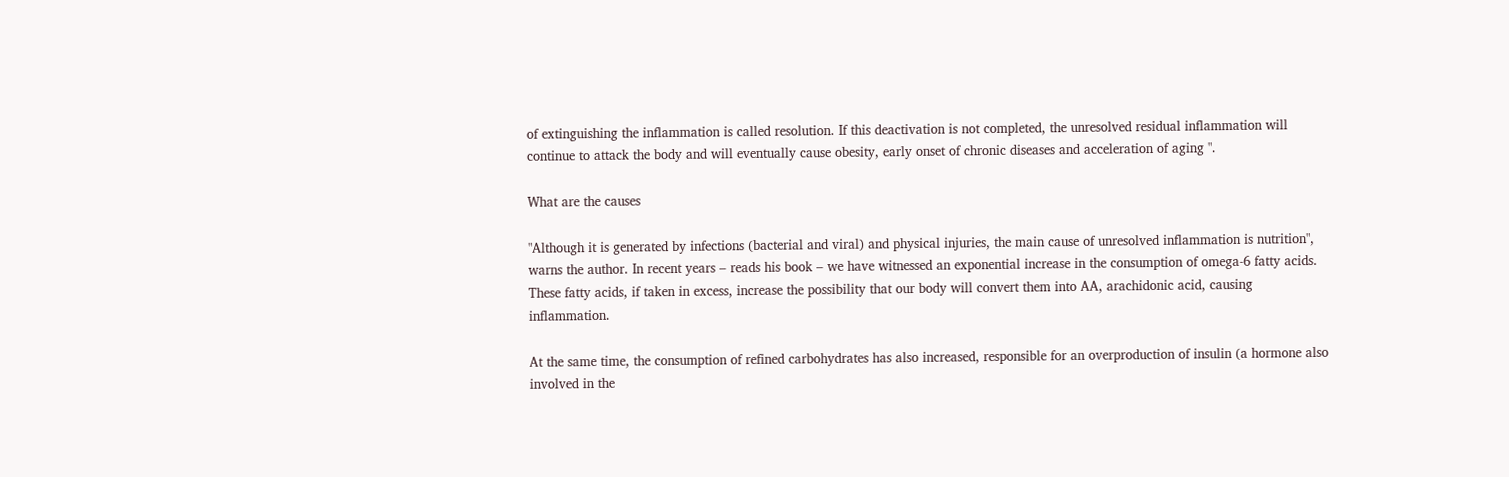of extinguishing the inflammation is called resolution. If this deactivation is not completed, the unresolved residual inflammation will continue to attack the body and will eventually cause obesity, early onset of chronic diseases and acceleration of aging ".

What are the causes

"Although it is generated by infections (bacterial and viral) and physical injuries, the main cause of unresolved inflammation is nutrition", warns the author. In recent years – reads his book – we have witnessed an exponential increase in the consumption of omega-6 fatty acids. These fatty acids, if taken in excess, increase the possibility that our body will convert them into AA, arachidonic acid, causing inflammation.

At the same time, the consumption of refined carbohydrates has also increased, responsible for an overproduction of insulin (a hormone also involved in the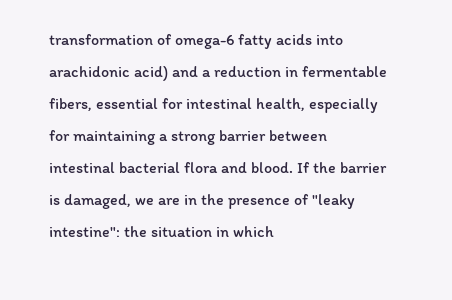transformation of omega-6 fatty acids into arachidonic acid) and a reduction in fermentable fibers, essential for intestinal health, especially for maintaining a strong barrier between intestinal bacterial flora and blood. If the barrier is damaged, we are in the presence of "leaky intestine": the situation in which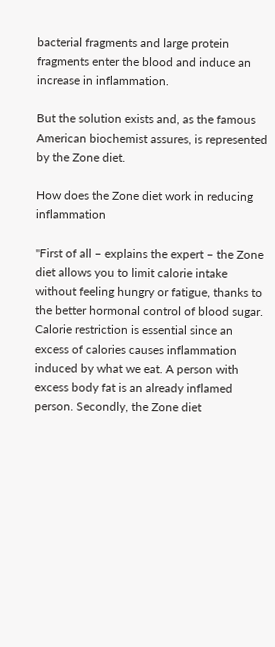bacterial fragments and large protein fragments enter the blood and induce an increase in inflammation.

But the solution exists and, as the famous American biochemist assures, is represented by the Zone diet.

How does the Zone diet work in reducing inflammation

"First of all – explains the expert – the Zone diet allows you to limit calorie intake without feeling hungry or fatigue, thanks to the better hormonal control of blood sugar. Calorie restriction is essential since an excess of calories causes inflammation induced by what we eat. A person with excess body fat is an already inflamed person. Secondly, the Zone diet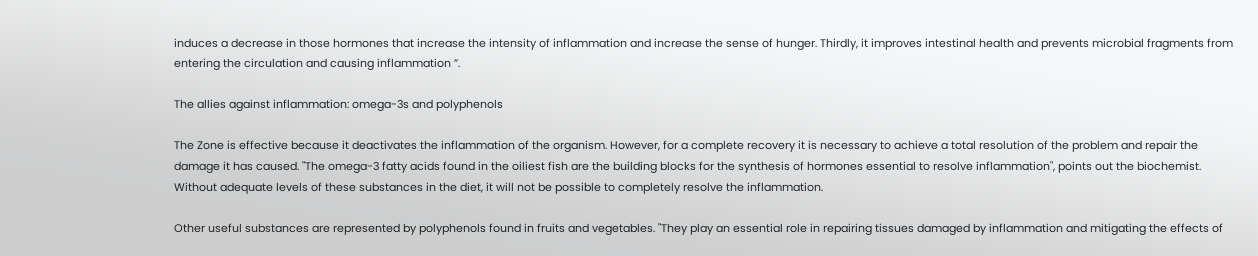induces a decrease in those hormones that increase the intensity of inflammation and increase the sense of hunger. Thirdly, it improves intestinal health and prevents microbial fragments from entering the circulation and causing inflammation ”.

The allies against inflammation: omega-3s and polyphenols

The Zone is effective because it deactivates the inflammation of the organism. However, for a complete recovery it is necessary to achieve a total resolution of the problem and repair the damage it has caused. "The omega-3 fatty acids found in the oiliest fish are the building blocks for the synthesis of hormones essential to resolve inflammation", points out the biochemist. Without adequate levels of these substances in the diet, it will not be possible to completely resolve the inflammation.

Other useful substances are represented by polyphenols found in fruits and vegetables. "They play an essential role in repairing tissues damaged by inflammation and mitigating the effects of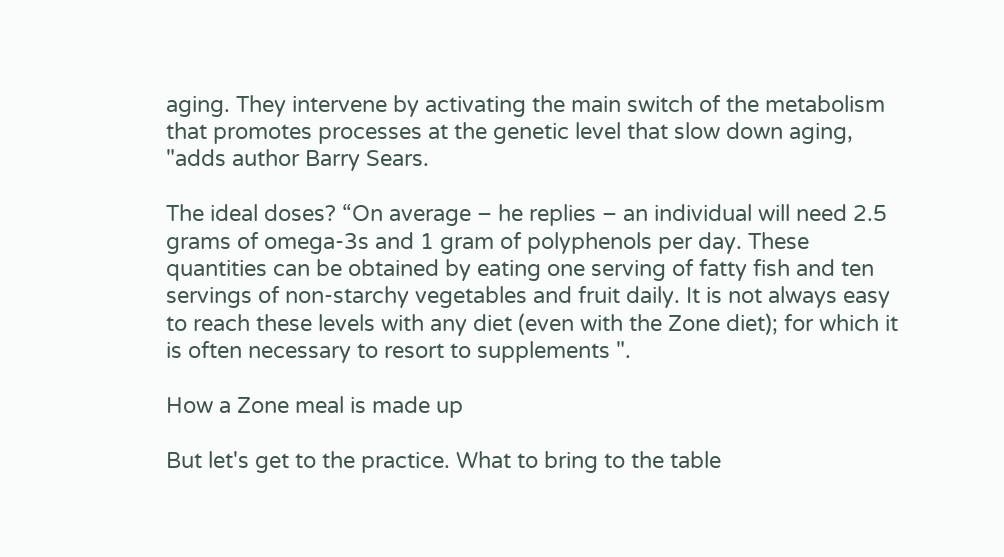aging. They intervene by activating the main switch of the metabolism that promotes processes at the genetic level that slow down aging, "adds author Barry Sears.

The ideal doses? “On average – he replies – an individual will need 2.5 grams of omega-3s and 1 gram of polyphenols per day. These quantities can be obtained by eating one serving of fatty fish and ten servings of non-starchy vegetables and fruit daily. It is not always easy to reach these levels with any diet (even with the Zone diet); for which it is often necessary to resort to supplements ".

How a Zone meal is made up

But let's get to the practice. What to bring to the table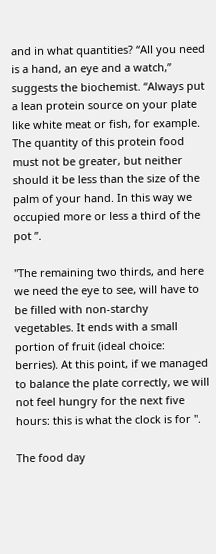and in what quantities? “All you need is a hand, an eye and a watch,” suggests the biochemist. “Always put a lean protein source on your plate like white meat or fish, for example. The quantity of this protein food must not be greater, but neither should it be less than the size of the palm of your hand. In this way we occupied more or less a third of the pot ”.

"The remaining two thirds, and here we need the eye to see, will have to be filled with non-starchy vegetables. It ends with a small portion of fruit (ideal choice: berries). At this point, if we managed to balance the plate correctly, we will not feel hungry for the next five hours: this is what the clock is for ".

The food day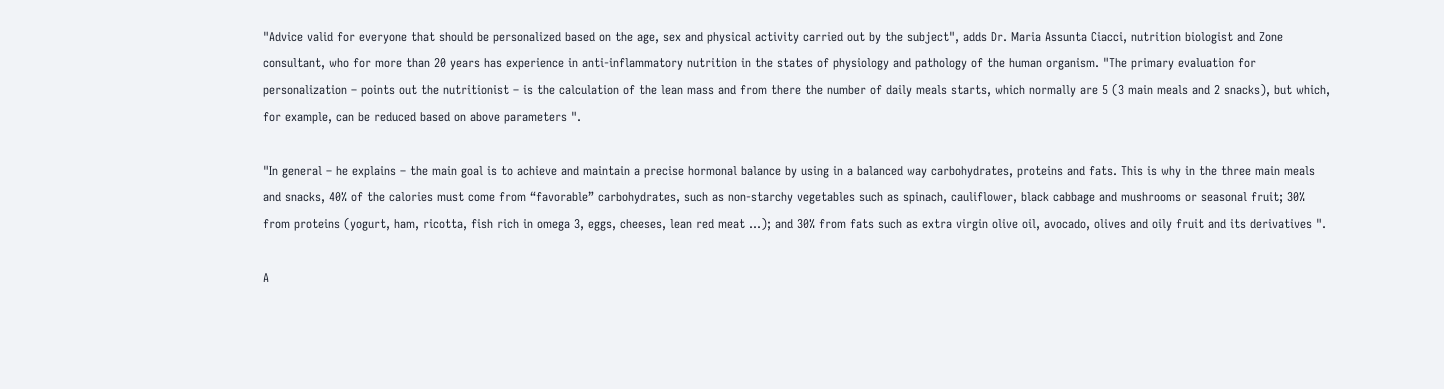"Advice valid for everyone that should be personalized based on the age, sex and physical activity carried out by the subject", adds Dr. Maria Assunta Ciacci, nutrition biologist and Zone consultant, who for more than 20 years has experience in anti-inflammatory nutrition in the states of physiology and pathology of the human organism. "The primary evaluation for personalization – points out the nutritionist – is the calculation of the lean mass and from there the number of daily meals starts, which normally are 5 (3 main meals and 2 snacks), but which, for example, can be reduced based on above parameters ".

"In general – he explains – the main goal is to achieve and maintain a precise hormonal balance by using in a balanced way carbohydrates, proteins and fats. This is why in the three main meals and snacks, 40% of the calories must come from “favorable” carbohydrates, such as non-starchy vegetables such as spinach, cauliflower, black cabbage and mushrooms or seasonal fruit; 30% from proteins (yogurt, ham, ricotta, fish rich in omega 3, eggs, cheeses, lean red meat …); and 30% from fats such as extra virgin olive oil, avocado, olives and oily fruit and its derivatives ".

A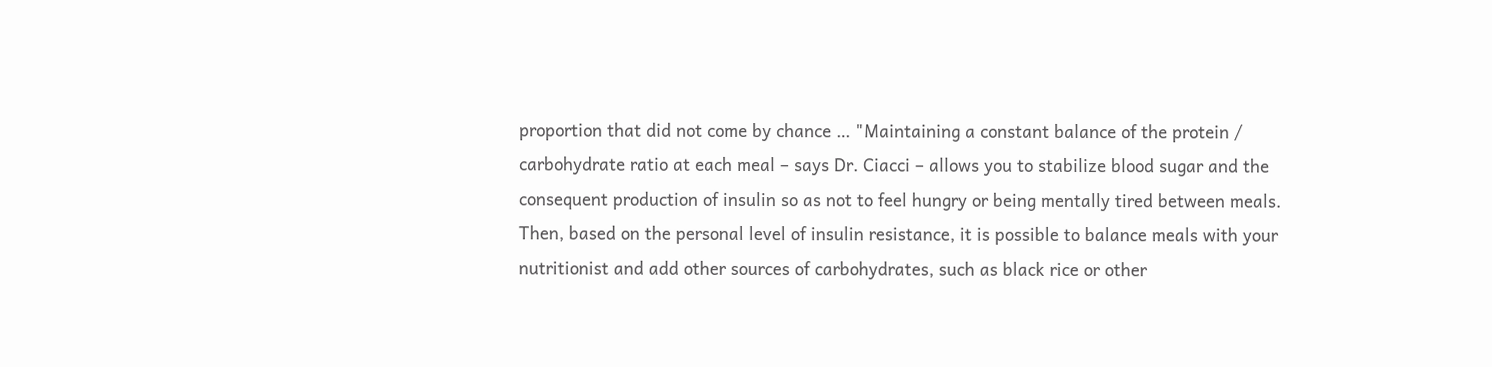proportion that did not come by chance … "Maintaining a constant balance of the protein / carbohydrate ratio at each meal – says Dr. Ciacci – allows you to stabilize blood sugar and the consequent production of insulin so as not to feel hungry or being mentally tired between meals. Then, based on the personal level of insulin resistance, it is possible to balance meals with your nutritionist and add other sources of carbohydrates, such as black rice or other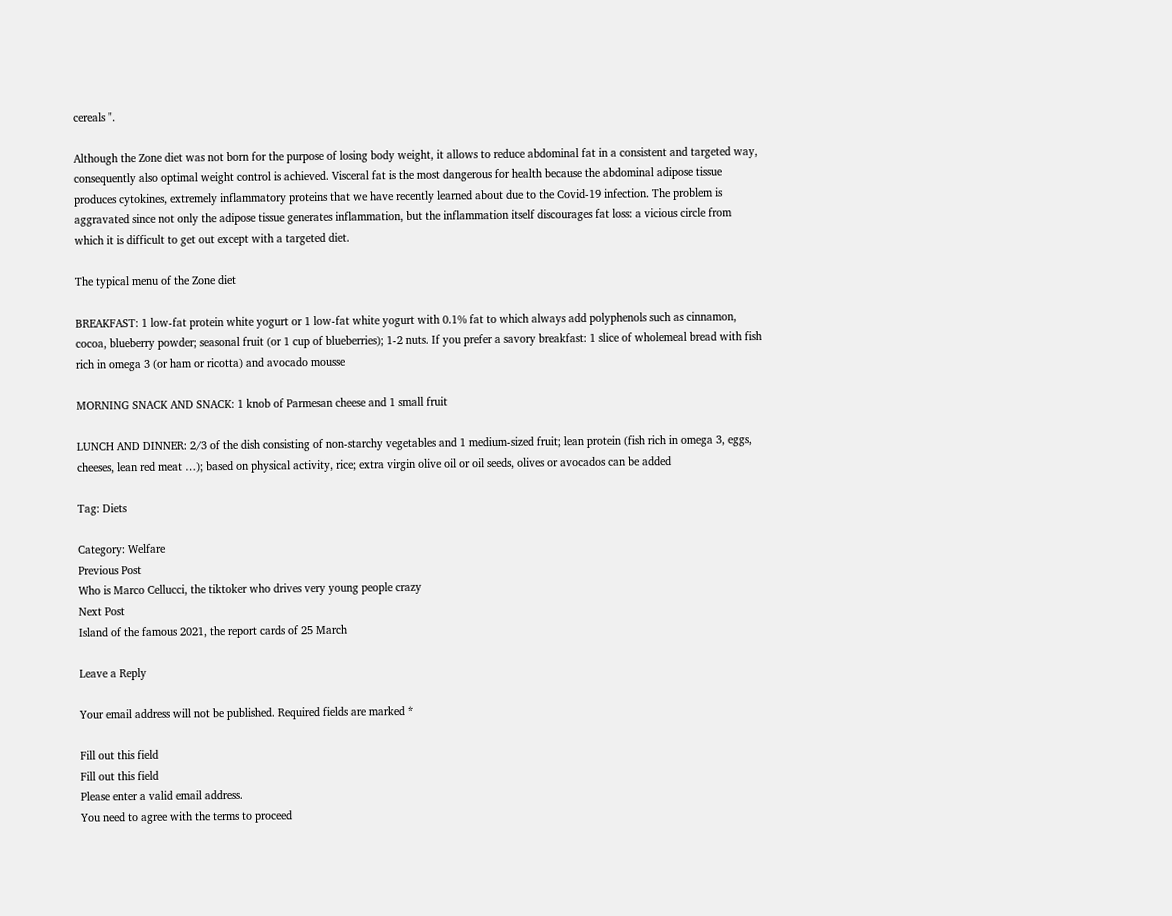cereals ".

Although the Zone diet was not born for the purpose of losing body weight, it allows to reduce abdominal fat in a consistent and targeted way, consequently also optimal weight control is achieved. Visceral fat is the most dangerous for health because the abdominal adipose tissue produces cytokines, extremely inflammatory proteins that we have recently learned about due to the Covid-19 infection. The problem is aggravated since not only the adipose tissue generates inflammation, but the inflammation itself discourages fat loss: a vicious circle from which it is difficult to get out except with a targeted diet.

The typical menu of the Zone diet

BREAKFAST: 1 low-fat protein white yogurt or 1 low-fat white yogurt with 0.1% fat to which always add polyphenols such as cinnamon, cocoa, blueberry powder; seasonal fruit (or 1 cup of blueberries); 1-2 nuts. If you prefer a savory breakfast: 1 slice of wholemeal bread with fish rich in omega 3 (or ham or ricotta) and avocado mousse

MORNING SNACK AND SNACK: 1 knob of Parmesan cheese and 1 small fruit

LUNCH AND DINNER: 2/3 of the dish consisting of non-starchy vegetables and 1 medium-sized fruit; lean protein (fish rich in omega 3, eggs, cheeses, lean red meat …); based on physical activity, rice; extra virgin olive oil or oil seeds, olives or avocados can be added

Tag: Diets

Category: Welfare
Previous Post
Who is Marco Cellucci, the tiktoker who drives very young people crazy
Next Post
Island of the famous 2021, the report cards of 25 March

Leave a Reply

Your email address will not be published. Required fields are marked *

Fill out this field
Fill out this field
Please enter a valid email address.
You need to agree with the terms to proceed